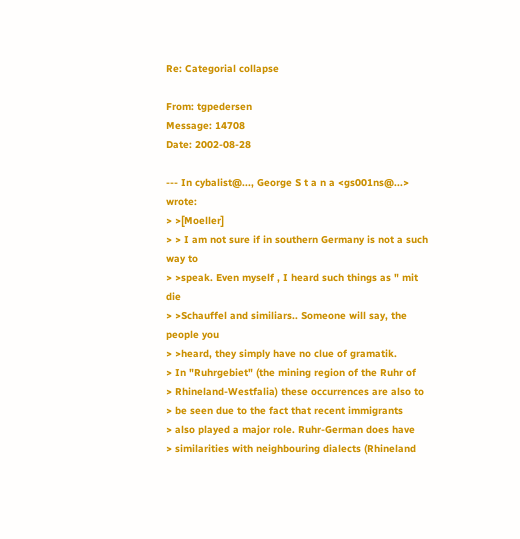Re: Categorial collapse

From: tgpedersen
Message: 14708
Date: 2002-08-28

--- In cybalist@..., George S t a n a <gs001ns@...> wrote:
> >[Moeller]
> > I am not sure if in southern Germany is not a such way to
> >speak. Even myself , I heard such things as " mit die
> >Schauffel and similiars.. Someone will say, the people you
> >heard, they simply have no clue of gramatik.
> In "Ruhrgebiet" (the mining region of the Ruhr of
> Rhineland-Westfalia) these occurrences are also to
> be seen due to the fact that recent immigrants
> also played a major role. Ruhr-German does have
> similarities with neighbouring dialects (Rhineland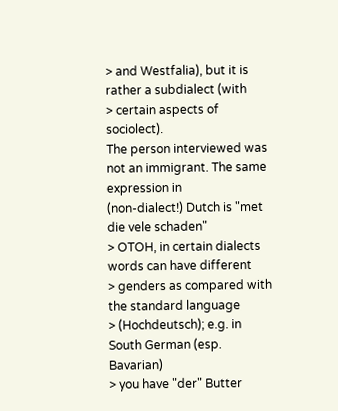> and Westfalia), but it is rather a subdialect (with
> certain aspects of sociolect).
The person interviewed was not an immigrant. The same expression in
(non-dialect!) Dutch is "met die vele schaden"
> OTOH, in certain dialects words can have different
> genders as compared with the standard language
> (Hochdeutsch); e.g. in South German (esp. Bavarian)
> you have "der" Butter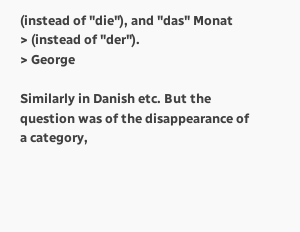(instead of "die"), and "das" Monat
> (instead of "der").
> George

Similarly in Danish etc. But the question was of the disappearance of
a category,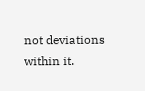not deviations within it.